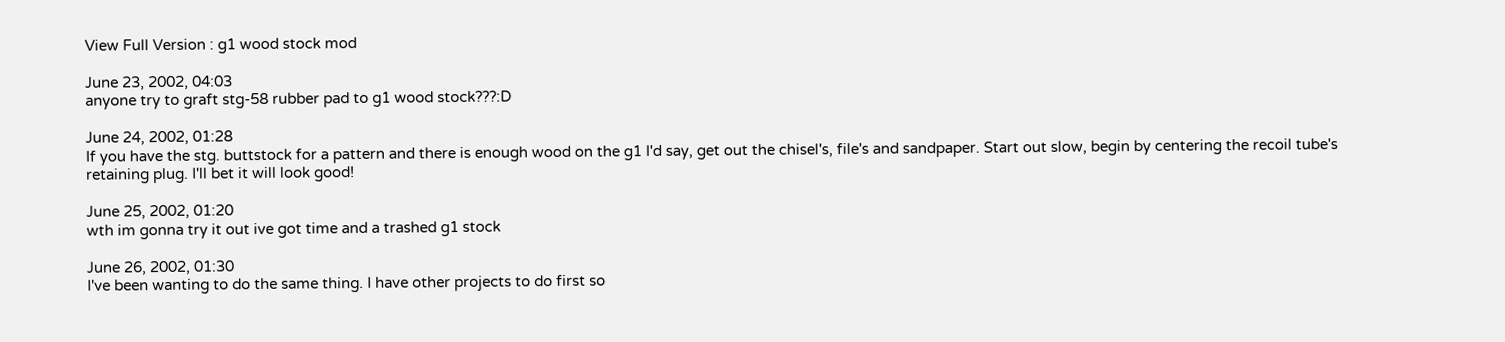View Full Version : g1 wood stock mod

June 23, 2002, 04:03
anyone try to graft stg-58 rubber pad to g1 wood stock???:D

June 24, 2002, 01:28
If you have the stg. buttstock for a pattern and there is enough wood on the g1 I'd say, get out the chisel's, file's and sandpaper. Start out slow, begin by centering the recoil tube's retaining plug. I'll bet it will look good!

June 25, 2002, 01:20
wth im gonna try it out ive got time and a trashed g1 stock

June 26, 2002, 01:30
I've been wanting to do the same thing. I have other projects to do first so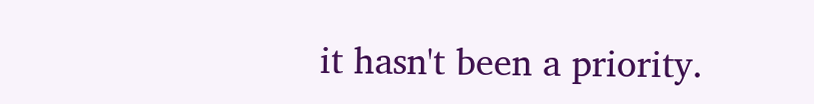it hasn't been a priority.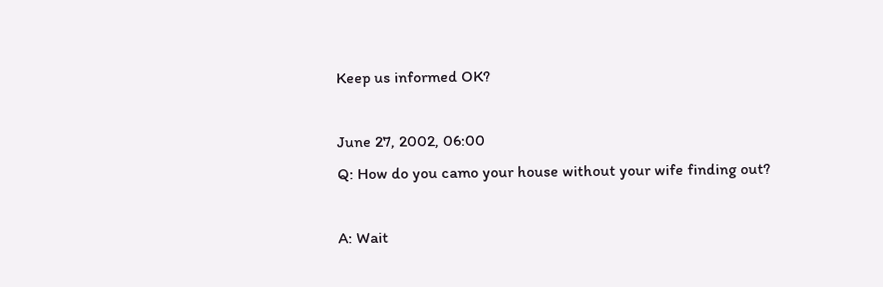Keep us informed OK?

June 27, 2002, 06:00
Q: How do you camo your house without your wife finding out?

A: Wait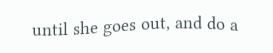until she goes out, and do a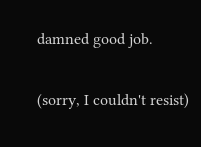damned good job.

(sorry, I couldn't resist)